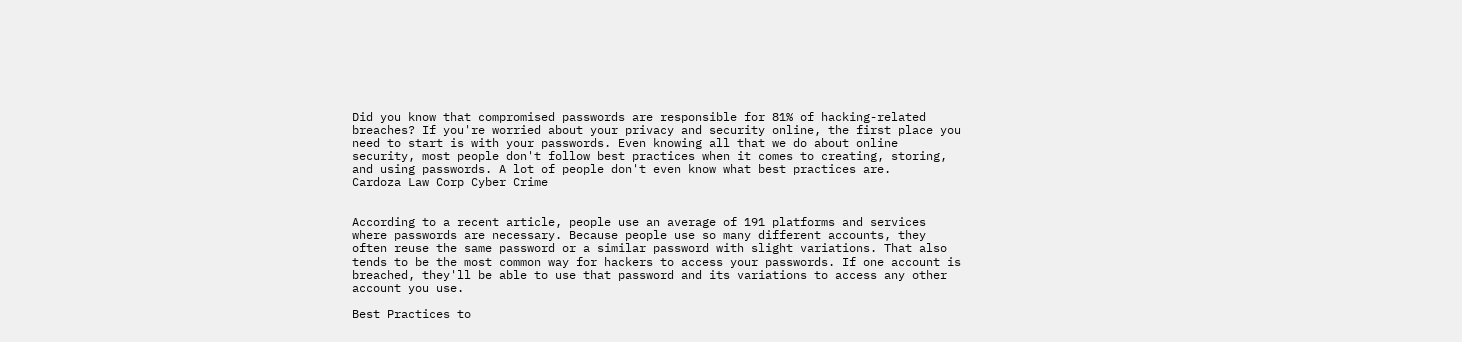Did you know that compromised passwords are responsible for 81% of hacking-related breaches? If you're worried about your privacy and security online, the first place you need to start is with your passwords. Even knowing all that we do about online security, most people don't follow best practices when it comes to creating, storing, and using passwords. A lot of people don't even know what best practices are.
Cardoza Law Corp Cyber Crime


According to a recent article, people use an average of 191 platforms and services where passwords are necessary. Because people use so many different accounts, they often reuse the same password or a similar password with slight variations. That also tends to be the most common way for hackers to access your passwords. If one account is breached, they'll be able to use that password and its variations to access any other account you use.

Best Practices to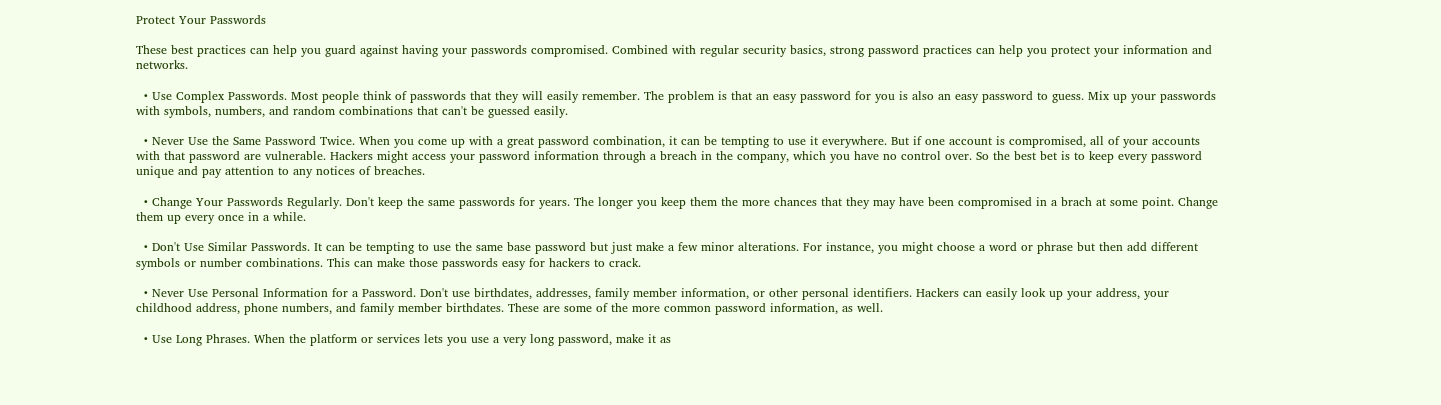Protect Your Passwords

These best practices can help you guard against having your passwords compromised. Combined with regular security basics, strong password practices can help you protect your information and networks.

  • Use Complex Passwords. Most people think of passwords that they will easily remember. The problem is that an easy password for you is also an easy password to guess. Mix up your passwords with symbols, numbers, and random combinations that can't be guessed easily.

  • Never Use the Same Password Twice. When you come up with a great password combination, it can be tempting to use it everywhere. But if one account is compromised, all of your accounts with that password are vulnerable. Hackers might access your password information through a breach in the company, which you have no control over. So the best bet is to keep every password unique and pay attention to any notices of breaches.

  • Change Your Passwords Regularly. Don't keep the same passwords for years. The longer you keep them the more chances that they may have been compromised in a brach at some point. Change them up every once in a while.

  • Don't Use Similar Passwords. It can be tempting to use the same base password but just make a few minor alterations. For instance, you might choose a word or phrase but then add different symbols or number combinations. This can make those passwords easy for hackers to crack.

  • Never Use Personal Information for a Password. Don't use birthdates, addresses, family member information, or other personal identifiers. Hackers can easily look up your address, your childhood address, phone numbers, and family member birthdates. These are some of the more common password information, as well.

  • Use Long Phrases. When the platform or services lets you use a very long password, make it as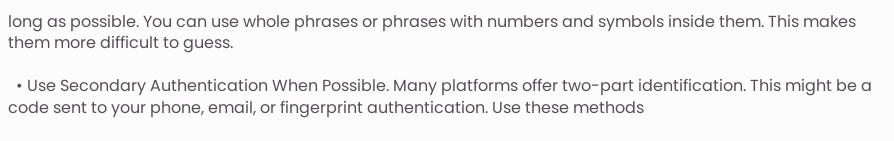long as possible. You can use whole phrases or phrases with numbers and symbols inside them. This makes them more difficult to guess.

  • Use Secondary Authentication When Possible. Many platforms offer two-part identification. This might be a code sent to your phone, email, or fingerprint authentication. Use these methods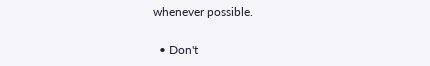whenever possible.

  • Don't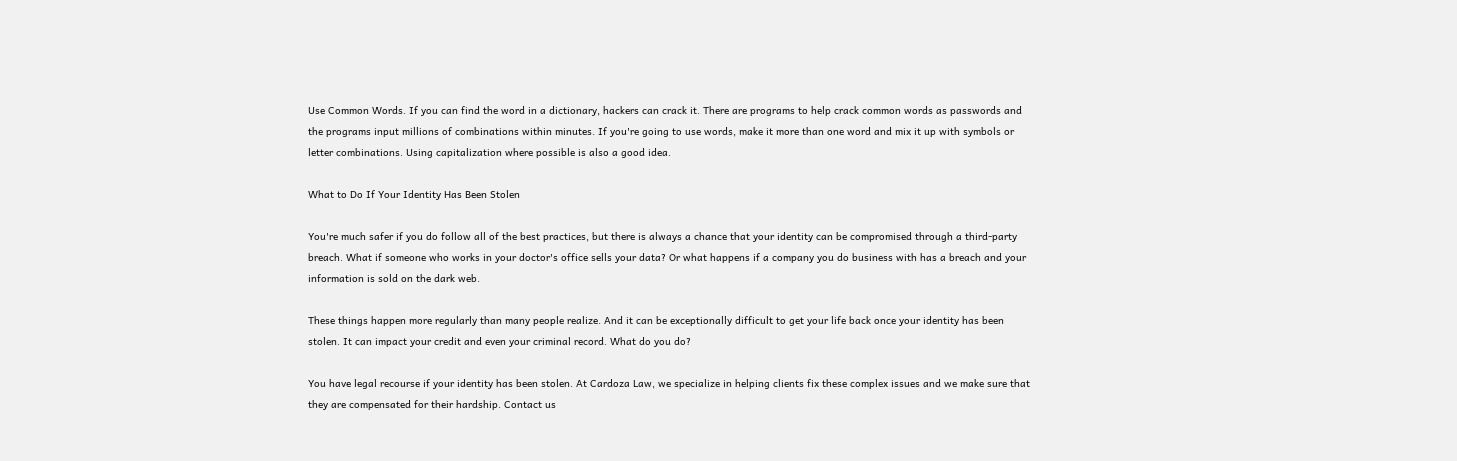Use Common Words. If you can find the word in a dictionary, hackers can crack it. There are programs to help crack common words as passwords and the programs input millions of combinations within minutes. If you're going to use words, make it more than one word and mix it up with symbols or letter combinations. Using capitalization where possible is also a good idea.

What to Do If Your Identity Has Been Stolen

You're much safer if you do follow all of the best practices, but there is always a chance that your identity can be compromised through a third-party breach. What if someone who works in your doctor's office sells your data? Or what happens if a company you do business with has a breach and your information is sold on the dark web.

These things happen more regularly than many people realize. And it can be exceptionally difficult to get your life back once your identity has been stolen. It can impact your credit and even your criminal record. What do you do?

You have legal recourse if your identity has been stolen. At Cardoza Law, we specialize in helping clients fix these complex issues and we make sure that they are compensated for their hardship. Contact us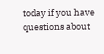today if you have questions about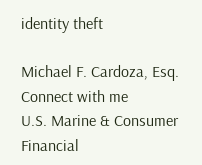identity theft

Michael F. Cardoza, Esq.
Connect with me
U.S. Marine & Consumer Financial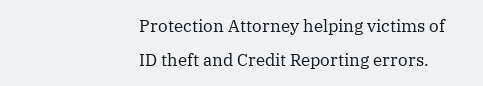Protection Attorney helping victims of ID theft and Credit Reporting errors.